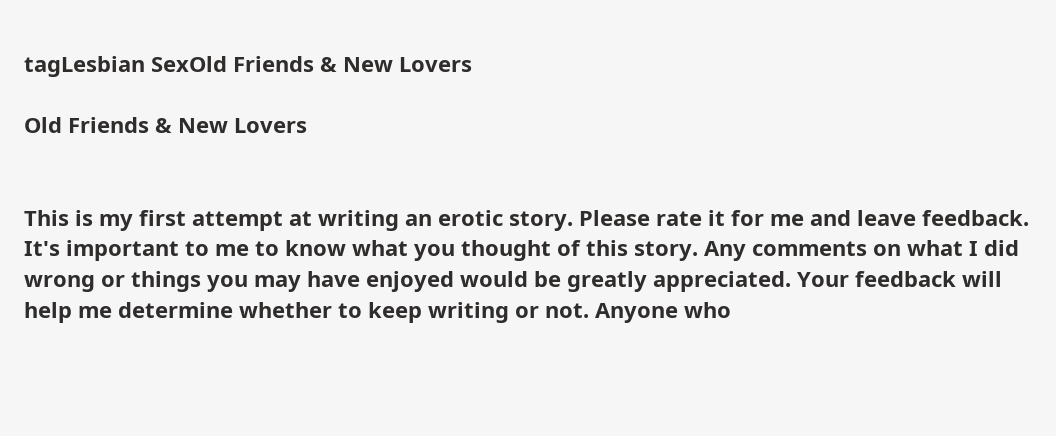tagLesbian SexOld Friends & New Lovers

Old Friends & New Lovers


This is my first attempt at writing an erotic story. Please rate it for me and leave feedback. It's important to me to know what you thought of this story. Any comments on what I did wrong or things you may have enjoyed would be greatly appreciated. Your feedback will help me determine whether to keep writing or not. Anyone who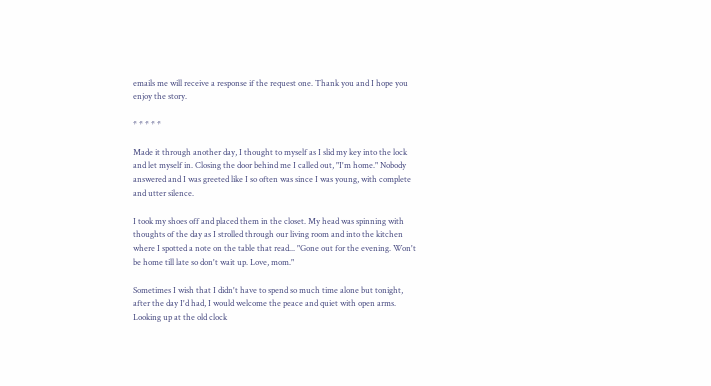emails me will receive a response if the request one. Thank you and I hope you enjoy the story.

* * * * *

Made it through another day, I thought to myself as I slid my key into the lock and let myself in. Closing the door behind me I called out, "I'm home." Nobody answered and I was greeted like I so often was since I was young, with complete and utter silence.

I took my shoes off and placed them in the closet. My head was spinning with thoughts of the day as I strolled through our living room and into the kitchen where I spotted a note on the table that read... "Gone out for the evening. Won't be home till late so don't wait up. Love, mom."

Sometimes I wish that I didn't have to spend so much time alone but tonight, after the day I'd had, I would welcome the peace and quiet with open arms. Looking up at the old clock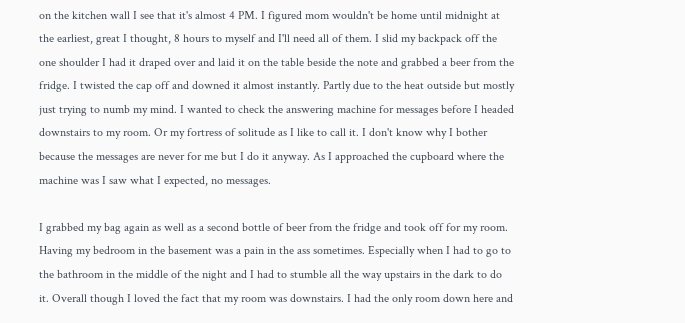on the kitchen wall I see that it's almost 4 PM. I figured mom wouldn't be home until midnight at the earliest, great I thought, 8 hours to myself and I'll need all of them. I slid my backpack off the one shoulder I had it draped over and laid it on the table beside the note and grabbed a beer from the fridge. I twisted the cap off and downed it almost instantly. Partly due to the heat outside but mostly just trying to numb my mind. I wanted to check the answering machine for messages before I headed downstairs to my room. Or my fortress of solitude as I like to call it. I don't know why I bother because the messages are never for me but I do it anyway. As I approached the cupboard where the machine was I saw what I expected, no messages.

I grabbed my bag again as well as a second bottle of beer from the fridge and took off for my room. Having my bedroom in the basement was a pain in the ass sometimes. Especially when I had to go to the bathroom in the middle of the night and I had to stumble all the way upstairs in the dark to do it. Overall though I loved the fact that my room was downstairs. I had the only room down here and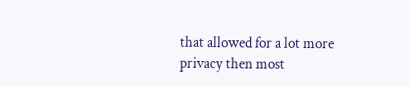that allowed for a lot more privacy then most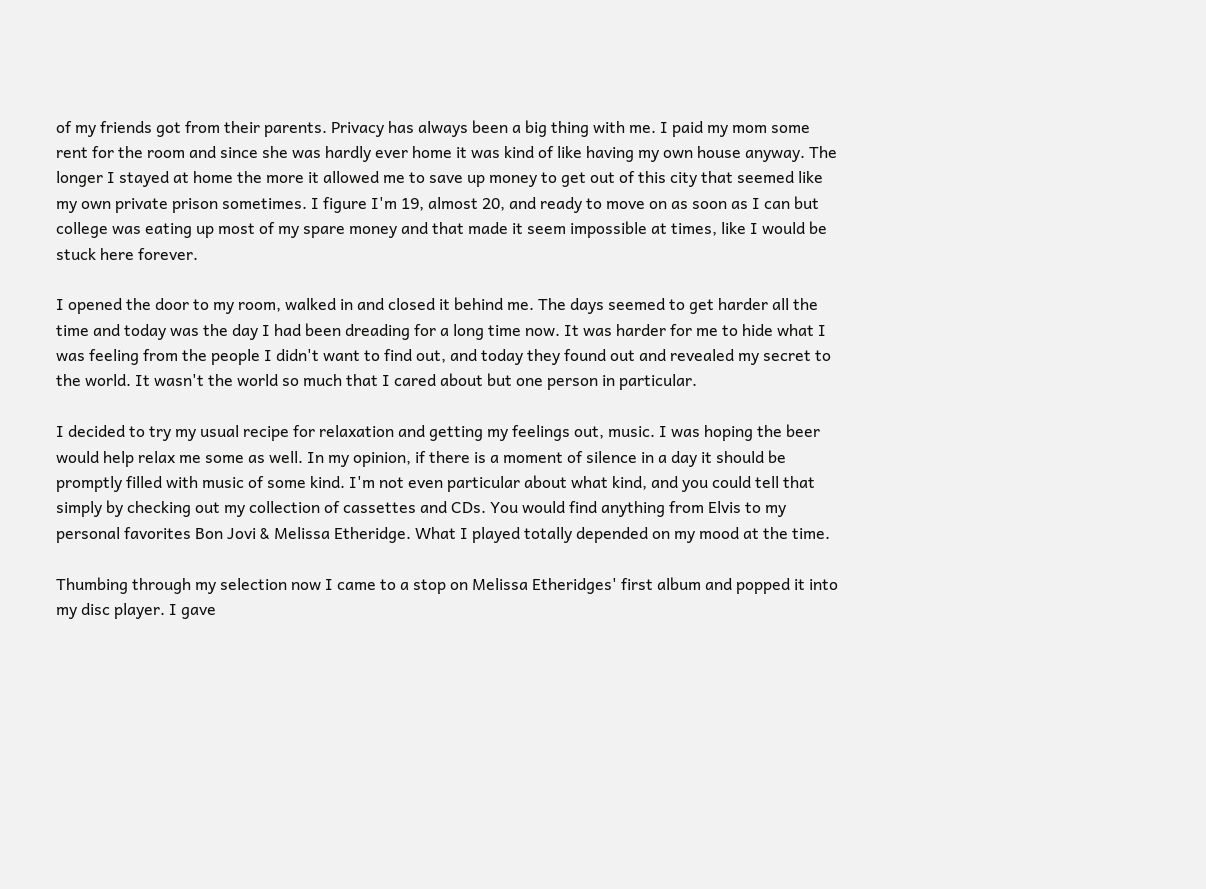of my friends got from their parents. Privacy has always been a big thing with me. I paid my mom some rent for the room and since she was hardly ever home it was kind of like having my own house anyway. The longer I stayed at home the more it allowed me to save up money to get out of this city that seemed like my own private prison sometimes. I figure I'm 19, almost 20, and ready to move on as soon as I can but college was eating up most of my spare money and that made it seem impossible at times, like I would be stuck here forever.

I opened the door to my room, walked in and closed it behind me. The days seemed to get harder all the time and today was the day I had been dreading for a long time now. It was harder for me to hide what I was feeling from the people I didn't want to find out, and today they found out and revealed my secret to the world. It wasn't the world so much that I cared about but one person in particular.

I decided to try my usual recipe for relaxation and getting my feelings out, music. I was hoping the beer would help relax me some as well. In my opinion, if there is a moment of silence in a day it should be promptly filled with music of some kind. I'm not even particular about what kind, and you could tell that simply by checking out my collection of cassettes and CDs. You would find anything from Elvis to my personal favorites Bon Jovi & Melissa Etheridge. What I played totally depended on my mood at the time.

Thumbing through my selection now I came to a stop on Melissa Etheridges' first album and popped it into my disc player. I gave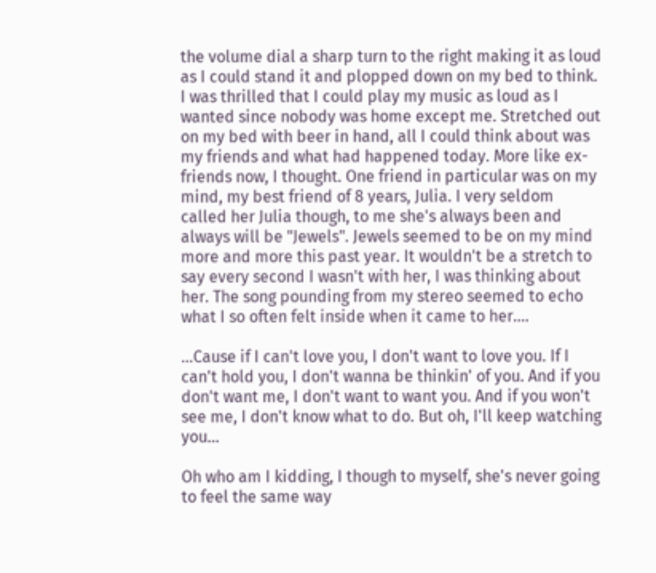the volume dial a sharp turn to the right making it as loud as I could stand it and plopped down on my bed to think. I was thrilled that I could play my music as loud as I wanted since nobody was home except me. Stretched out on my bed with beer in hand, all I could think about was my friends and what had happened today. More like ex-friends now, I thought. One friend in particular was on my mind, my best friend of 8 years, Julia. I very seldom called her Julia though, to me she's always been and always will be "Jewels". Jewels seemed to be on my mind more and more this past year. It wouldn't be a stretch to say every second I wasn't with her, I was thinking about her. The song pounding from my stereo seemed to echo what I so often felt inside when it came to her....

...Cause if I can't love you, I don't want to love you. If I can't hold you, I don't wanna be thinkin' of you. And if you don't want me, I don't want to want you. And if you won't see me, I don't know what to do. But oh, I'll keep watching you...

Oh who am I kidding, I though to myself, she's never going to feel the same way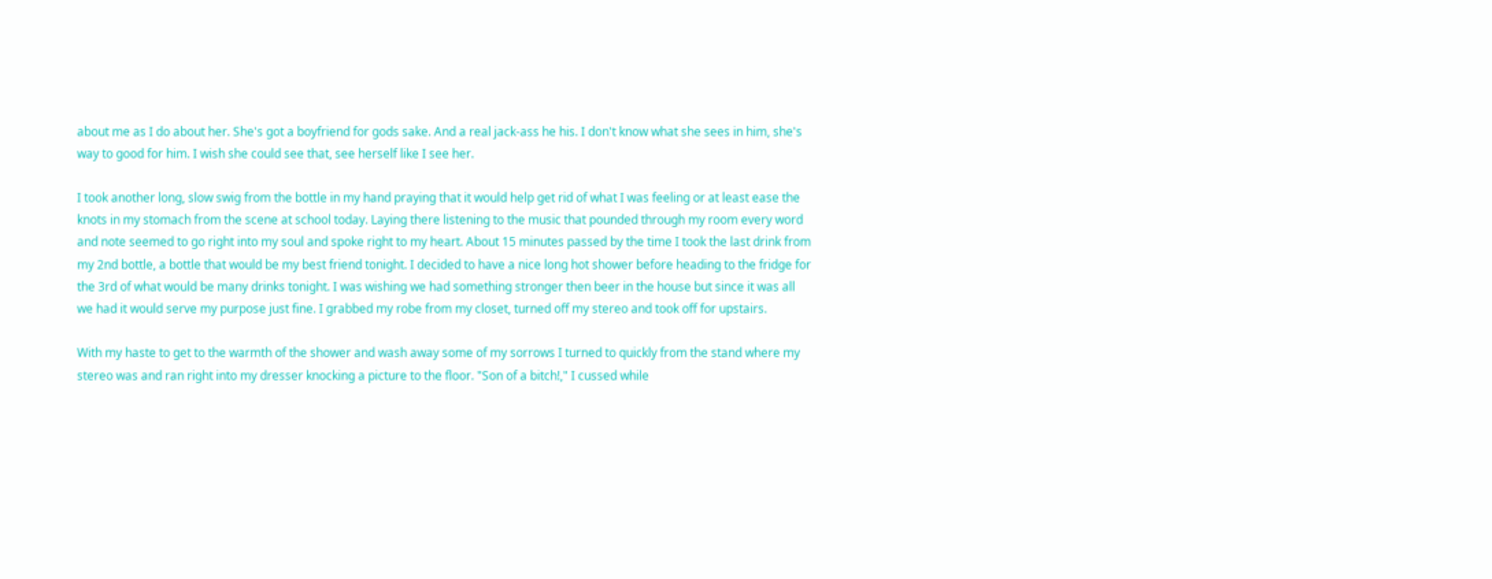about me as I do about her. She's got a boyfriend for gods sake. And a real jack-ass he his. I don't know what she sees in him, she's way to good for him. I wish she could see that, see herself like I see her.

I took another long, slow swig from the bottle in my hand praying that it would help get rid of what I was feeling or at least ease the knots in my stomach from the scene at school today. Laying there listening to the music that pounded through my room every word and note seemed to go right into my soul and spoke right to my heart. About 15 minutes passed by the time I took the last drink from my 2nd bottle, a bottle that would be my best friend tonight. I decided to have a nice long hot shower before heading to the fridge for the 3rd of what would be many drinks tonight. I was wishing we had something stronger then beer in the house but since it was all we had it would serve my purpose just fine. I grabbed my robe from my closet, turned off my stereo and took off for upstairs.

With my haste to get to the warmth of the shower and wash away some of my sorrows I turned to quickly from the stand where my stereo was and ran right into my dresser knocking a picture to the floor. "Son of a bitch!," I cussed while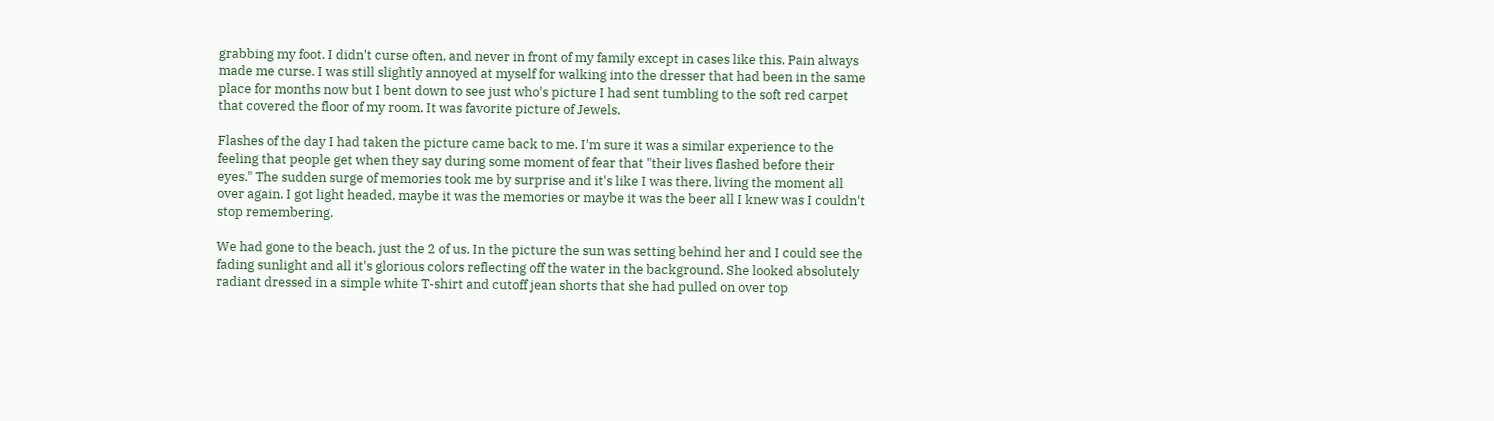grabbing my foot. I didn't curse often, and never in front of my family except in cases like this. Pain always made me curse. I was still slightly annoyed at myself for walking into the dresser that had been in the same place for months now but I bent down to see just who's picture I had sent tumbling to the soft red carpet that covered the floor of my room. It was favorite picture of Jewels.

Flashes of the day I had taken the picture came back to me. I'm sure it was a similar experience to the feeling that people get when they say during some moment of fear that "their lives flashed before their eyes." The sudden surge of memories took me by surprise and it's like I was there, living the moment all over again. I got light headed, maybe it was the memories or maybe it was the beer all I knew was I couldn't stop remembering.

We had gone to the beach, just the 2 of us. In the picture the sun was setting behind her and I could see the fading sunlight and all it's glorious colors reflecting off the water in the background. She looked absolutely radiant dressed in a simple white T-shirt and cutoff jean shorts that she had pulled on over top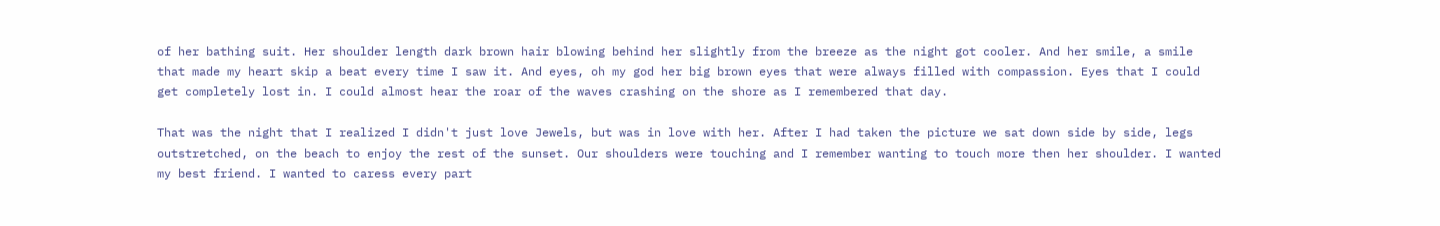of her bathing suit. Her shoulder length dark brown hair blowing behind her slightly from the breeze as the night got cooler. And her smile, a smile that made my heart skip a beat every time I saw it. And eyes, oh my god her big brown eyes that were always filled with compassion. Eyes that I could get completely lost in. I could almost hear the roar of the waves crashing on the shore as I remembered that day.

That was the night that I realized I didn't just love Jewels, but was in love with her. After I had taken the picture we sat down side by side, legs outstretched, on the beach to enjoy the rest of the sunset. Our shoulders were touching and I remember wanting to touch more then her shoulder. I wanted my best friend. I wanted to caress every part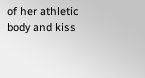of her athletic body and kiss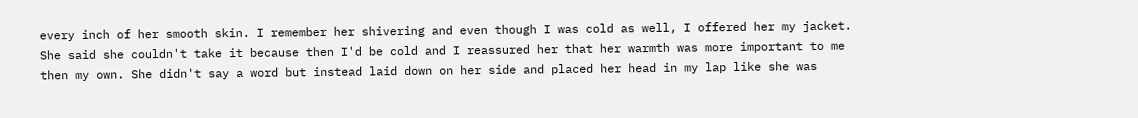every inch of her smooth skin. I remember her shivering and even though I was cold as well, I offered her my jacket. She said she couldn't take it because then I'd be cold and I reassured her that her warmth was more important to me then my own. She didn't say a word but instead laid down on her side and placed her head in my lap like she was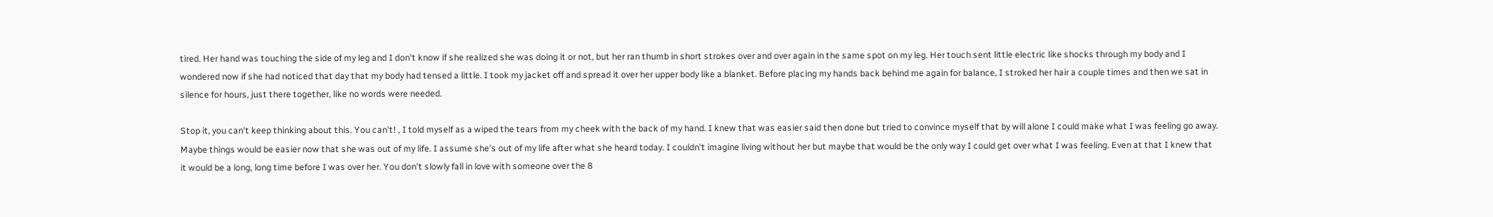tired. Her hand was touching the side of my leg and I don't know if she realized she was doing it or not, but her ran thumb in short strokes over and over again in the same spot on my leg. Her touch sent little electric like shocks through my body and I wondered now if she had noticed that day that my body had tensed a little. I took my jacket off and spread it over her upper body like a blanket. Before placing my hands back behind me again for balance, I stroked her hair a couple times and then we sat in silence for hours, just there together, like no words were needed.

Stop it, you can't keep thinking about this. You can't! , I told myself as a wiped the tears from my cheek with the back of my hand. I knew that was easier said then done but tried to convince myself that by will alone I could make what I was feeling go away. Maybe things would be easier now that she was out of my life. I assume she's out of my life after what she heard today. I couldn't imagine living without her but maybe that would be the only way I could get over what I was feeling. Even at that I knew that it would be a long, long time before I was over her. You don't slowly fall in love with someone over the 8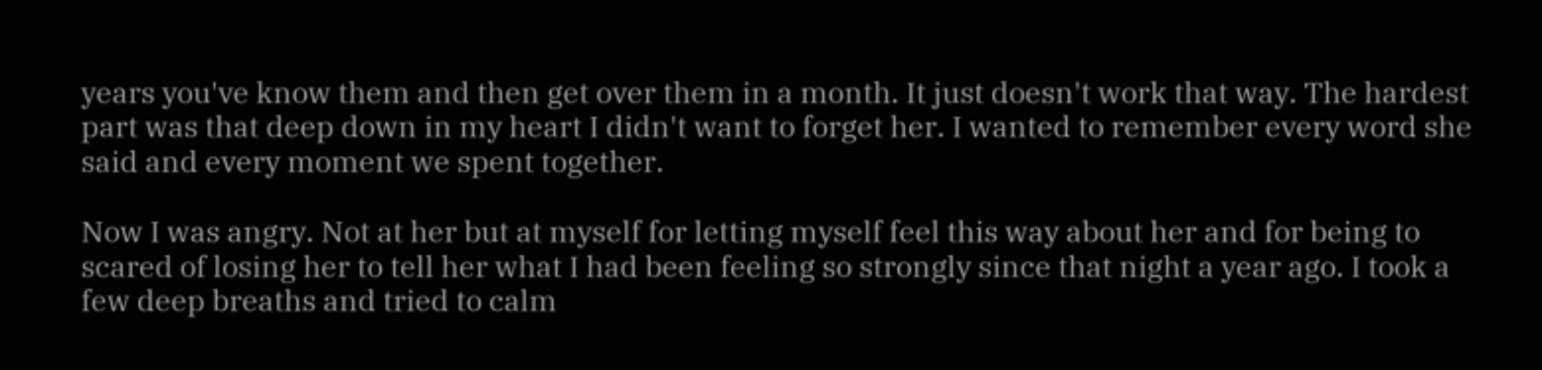years you've know them and then get over them in a month. It just doesn't work that way. The hardest part was that deep down in my heart I didn't want to forget her. I wanted to remember every word she said and every moment we spent together.

Now I was angry. Not at her but at myself for letting myself feel this way about her and for being to scared of losing her to tell her what I had been feeling so strongly since that night a year ago. I took a few deep breaths and tried to calm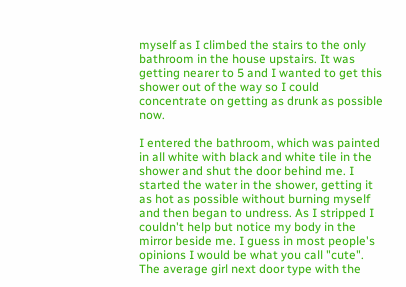myself as I climbed the stairs to the only bathroom in the house upstairs. It was getting nearer to 5 and I wanted to get this shower out of the way so I could concentrate on getting as drunk as possible now.

I entered the bathroom, which was painted in all white with black and white tile in the shower and shut the door behind me. I started the water in the shower, getting it as hot as possible without burning myself and then began to undress. As I stripped I couldn't help but notice my body in the mirror beside me. I guess in most people's opinions I would be what you call "cute". The average girl next door type with the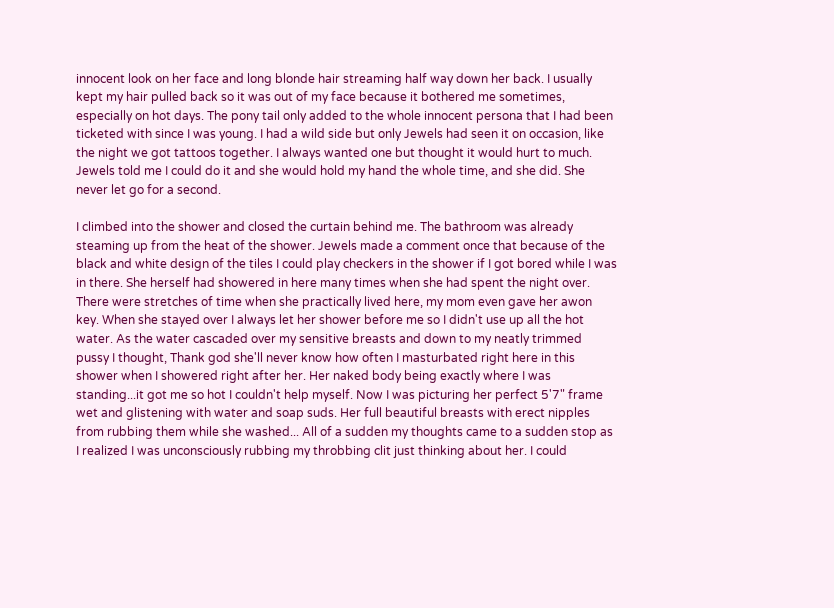innocent look on her face and long blonde hair streaming half way down her back. I usually kept my hair pulled back so it was out of my face because it bothered me sometimes, especially on hot days. The pony tail only added to the whole innocent persona that I had been ticketed with since I was young. I had a wild side but only Jewels had seen it on occasion, like the night we got tattoos together. I always wanted one but thought it would hurt to much. Jewels told me I could do it and she would hold my hand the whole time, and she did. She never let go for a second.

I climbed into the shower and closed the curtain behind me. The bathroom was already steaming up from the heat of the shower. Jewels made a comment once that because of the black and white design of the tiles I could play checkers in the shower if I got bored while I was in there. She herself had showered in here many times when she had spent the night over. There were stretches of time when she practically lived here, my mom even gave her awon key. When she stayed over I always let her shower before me so I didn't use up all the hot water. As the water cascaded over my sensitive breasts and down to my neatly trimmed pussy I thought, Thank god she'll never know how often I masturbated right here in this shower when I showered right after her. Her naked body being exactly where I was standing...it got me so hot I couldn't help myself. Now I was picturing her perfect 5'7" frame wet and glistening with water and soap suds. Her full beautiful breasts with erect nipples from rubbing them while she washed... All of a sudden my thoughts came to a sudden stop as I realized I was unconsciously rubbing my throbbing clit just thinking about her. I could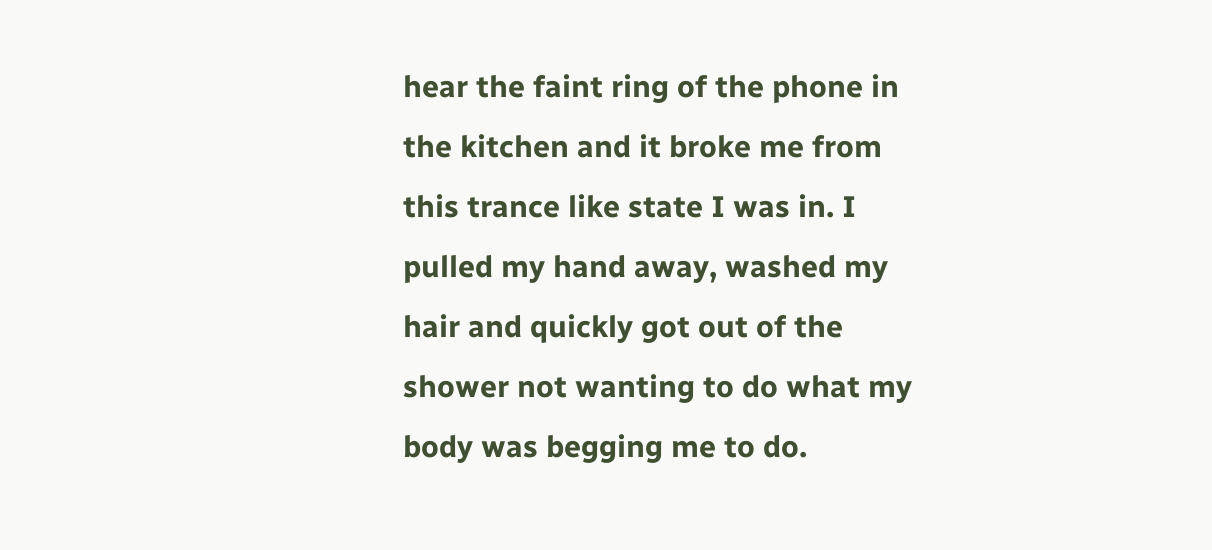hear the faint ring of the phone in the kitchen and it broke me from this trance like state I was in. I pulled my hand away, washed my hair and quickly got out of the shower not wanting to do what my body was begging me to do.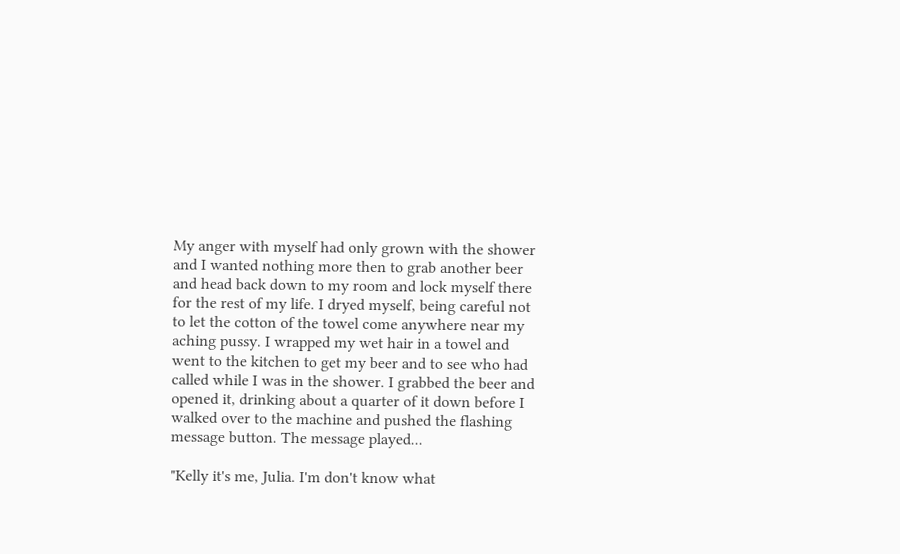My anger with myself had only grown with the shower and I wanted nothing more then to grab another beer and head back down to my room and lock myself there for the rest of my life. I dryed myself, being careful not to let the cotton of the towel come anywhere near my aching pussy. I wrapped my wet hair in a towel and went to the kitchen to get my beer and to see who had called while I was in the shower. I grabbed the beer and opened it, drinking about a quarter of it down before I walked over to the machine and pushed the flashing message button. The message played...

"Kelly it's me, Julia. I'm don't know what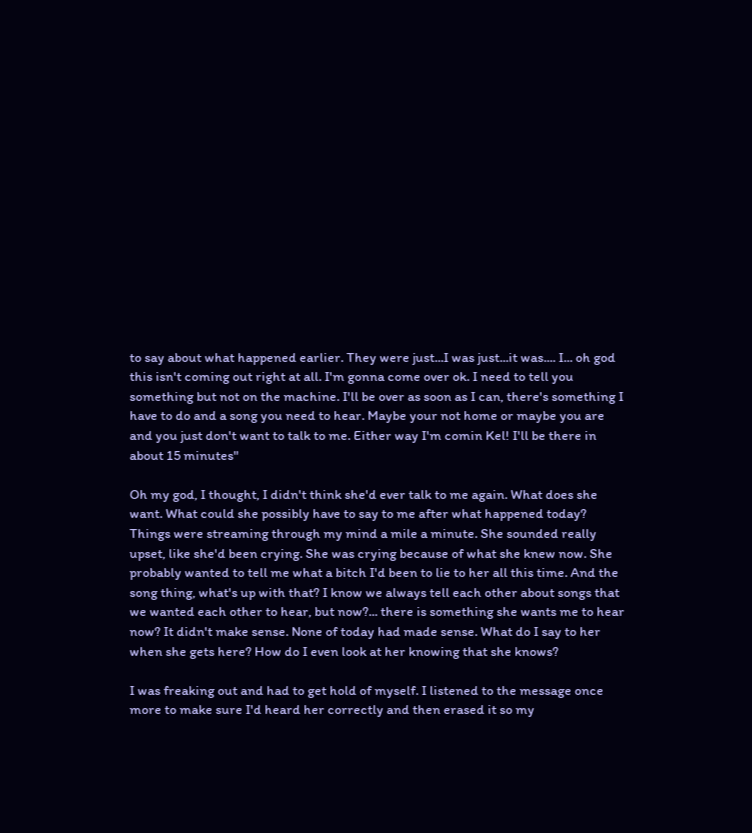to say about what happened earlier. They were just...I was just...it was.... I... oh god this isn't coming out right at all. I'm gonna come over ok. I need to tell you something but not on the machine. I'll be over as soon as I can, there's something I have to do and a song you need to hear. Maybe your not home or maybe you are and you just don't want to talk to me. Either way I'm comin Kel! I'll be there in about 15 minutes"

Oh my god, I thought, I didn't think she'd ever talk to me again. What does she want. What could she possibly have to say to me after what happened today? Things were streaming through my mind a mile a minute. She sounded really upset, like she'd been crying. She was crying because of what she knew now. She probably wanted to tell me what a bitch I'd been to lie to her all this time. And the song thing, what's up with that? I know we always tell each other about songs that we wanted each other to hear, but now?... there is something she wants me to hear now? It didn't make sense. None of today had made sense. What do I say to her when she gets here? How do I even look at her knowing that she knows?

I was freaking out and had to get hold of myself. I listened to the message once more to make sure I'd heard her correctly and then erased it so my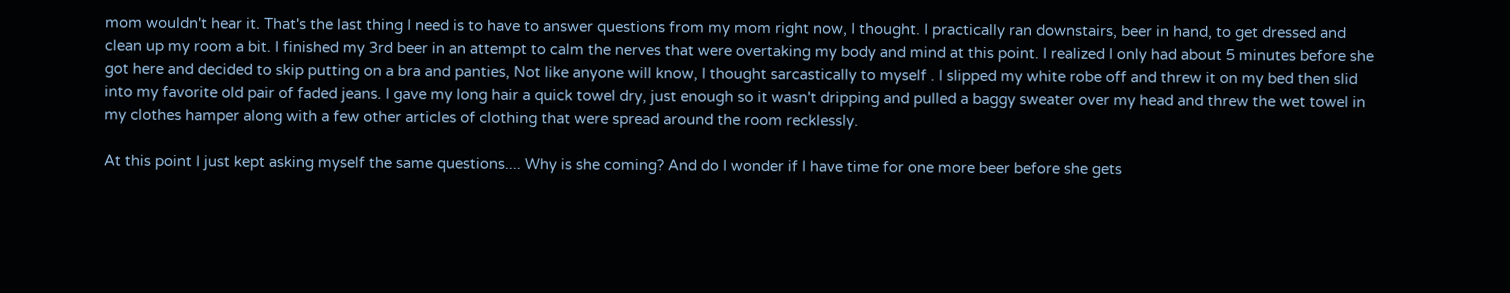mom wouldn't hear it. That's the last thing I need is to have to answer questions from my mom right now, I thought. I practically ran downstairs, beer in hand, to get dressed and clean up my room a bit. I finished my 3rd beer in an attempt to calm the nerves that were overtaking my body and mind at this point. I realized I only had about 5 minutes before she got here and decided to skip putting on a bra and panties, Not like anyone will know, I thought sarcastically to myself . I slipped my white robe off and threw it on my bed then slid into my favorite old pair of faded jeans. I gave my long hair a quick towel dry, just enough so it wasn't dripping and pulled a baggy sweater over my head and threw the wet towel in my clothes hamper along with a few other articles of clothing that were spread around the room recklessly.

At this point I just kept asking myself the same questions.... Why is she coming? And do I wonder if I have time for one more beer before she gets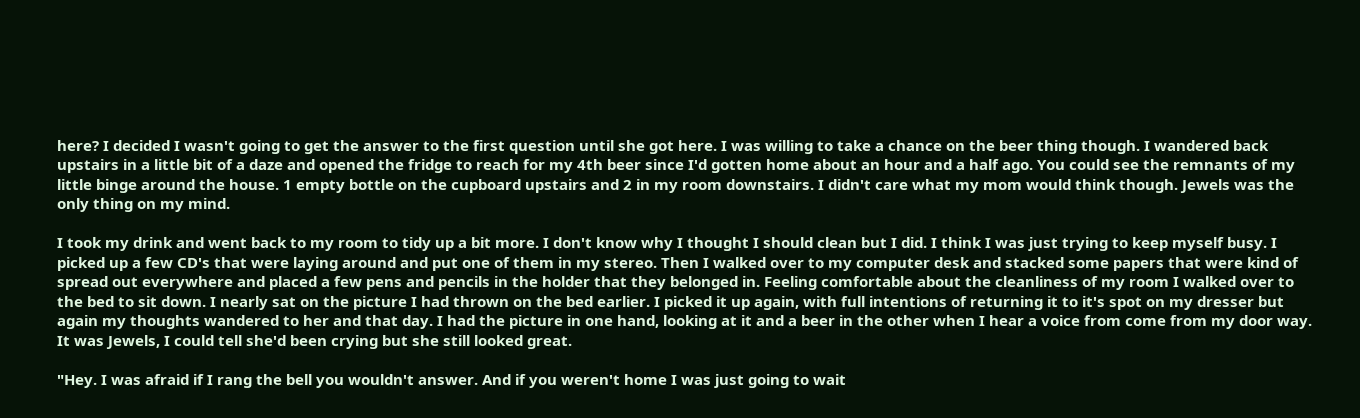here? I decided I wasn't going to get the answer to the first question until she got here. I was willing to take a chance on the beer thing though. I wandered back upstairs in a little bit of a daze and opened the fridge to reach for my 4th beer since I'd gotten home about an hour and a half ago. You could see the remnants of my little binge around the house. 1 empty bottle on the cupboard upstairs and 2 in my room downstairs. I didn't care what my mom would think though. Jewels was the only thing on my mind.

I took my drink and went back to my room to tidy up a bit more. I don't know why I thought I should clean but I did. I think I was just trying to keep myself busy. I picked up a few CD's that were laying around and put one of them in my stereo. Then I walked over to my computer desk and stacked some papers that were kind of spread out everywhere and placed a few pens and pencils in the holder that they belonged in. Feeling comfortable about the cleanliness of my room I walked over to the bed to sit down. I nearly sat on the picture I had thrown on the bed earlier. I picked it up again, with full intentions of returning it to it's spot on my dresser but again my thoughts wandered to her and that day. I had the picture in one hand, looking at it and a beer in the other when I hear a voice from come from my door way. It was Jewels, I could tell she'd been crying but she still looked great.

"Hey. I was afraid if I rang the bell you wouldn't answer. And if you weren't home I was just going to wait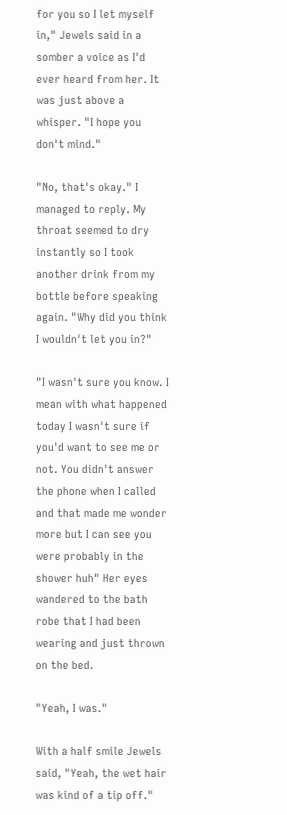for you so I let myself in," Jewels said in a somber a voice as I'd ever heard from her. It was just above a whisper. "I hope you don't mind."

"No, that's okay." I managed to reply. My throat seemed to dry instantly so I took another drink from my bottle before speaking again. "Why did you think I wouldn't let you in?"

"I wasn't sure you know. I mean with what happened today I wasn't sure if you'd want to see me or not. You didn't answer the phone when I called and that made me wonder more but I can see you were probably in the shower huh" Her eyes wandered to the bath robe that I had been wearing and just thrown on the bed.

"Yeah, I was."

With a half smile Jewels said, "Yeah, the wet hair was kind of a tip off."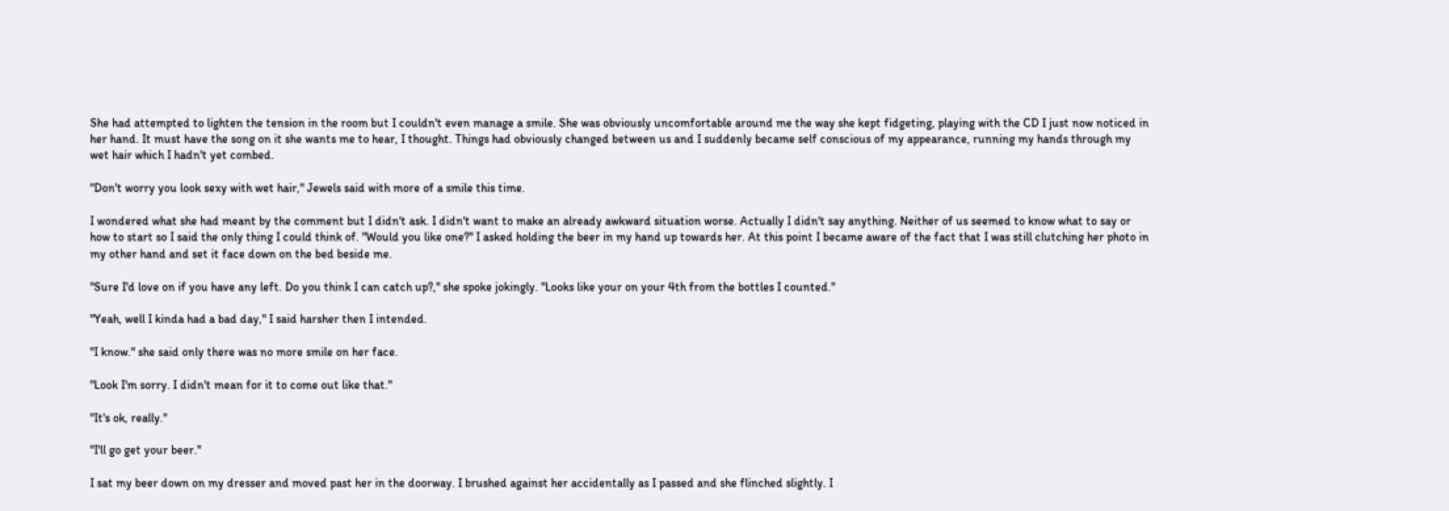She had attempted to lighten the tension in the room but I couldn't even manage a smile. She was obviously uncomfortable around me the way she kept fidgeting, playing with the CD I just now noticed in her hand. It must have the song on it she wants me to hear, I thought. Things had obviously changed between us and I suddenly became self conscious of my appearance, running my hands through my wet hair which I hadn't yet combed.

"Don't worry you look sexy with wet hair," Jewels said with more of a smile this time.

I wondered what she had meant by the comment but I didn't ask. I didn't want to make an already awkward situation worse. Actually I didn't say anything. Neither of us seemed to know what to say or how to start so I said the only thing I could think of. "Would you like one?" I asked holding the beer in my hand up towards her. At this point I became aware of the fact that I was still clutching her photo in my other hand and set it face down on the bed beside me.

"Sure I'd love on if you have any left. Do you think I can catch up?," she spoke jokingly. "Looks like your on your 4th from the bottles I counted."

"Yeah, well I kinda had a bad day," I said harsher then I intended.

"I know." she said only there was no more smile on her face.

"Look I'm sorry. I didn't mean for it to come out like that."

"It's ok, really."

"I'll go get your beer."

I sat my beer down on my dresser and moved past her in the doorway. I brushed against her accidentally as I passed and she flinched slightly. I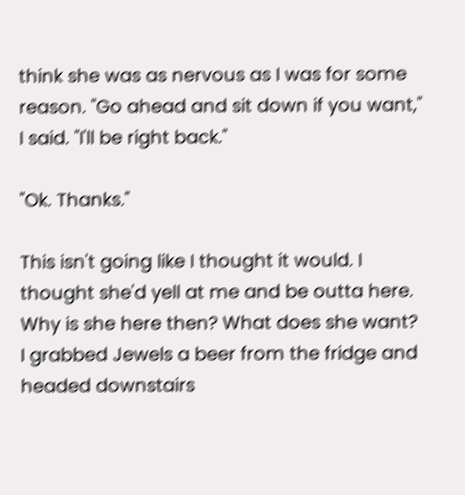think she was as nervous as I was for some reason. "Go ahead and sit down if you want," I said. "I'll be right back."

"Ok. Thanks."

This isn't going like I thought it would. I thought she'd yell at me and be outta here. Why is she here then? What does she want? I grabbed Jewels a beer from the fridge and headed downstairs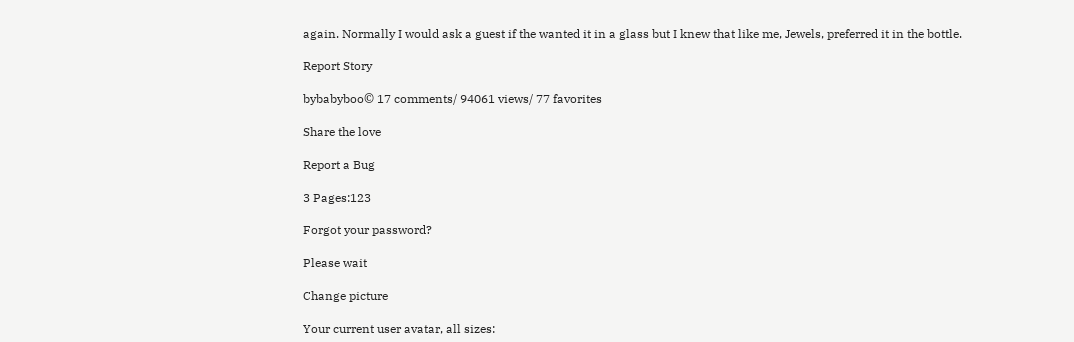again. Normally I would ask a guest if the wanted it in a glass but I knew that like me, Jewels, preferred it in the bottle.

Report Story

bybabyboo© 17 comments/ 94061 views/ 77 favorites

Share the love

Report a Bug

3 Pages:123

Forgot your password?

Please wait

Change picture

Your current user avatar, all sizes: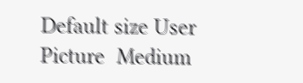Default size User Picture  Medium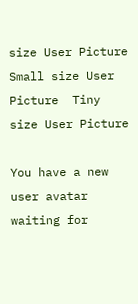size User Picture  Small size User Picture  Tiny size User Picture

You have a new user avatar waiting for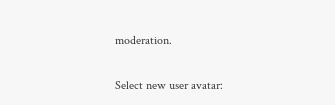moderation.

Select new user avatar: